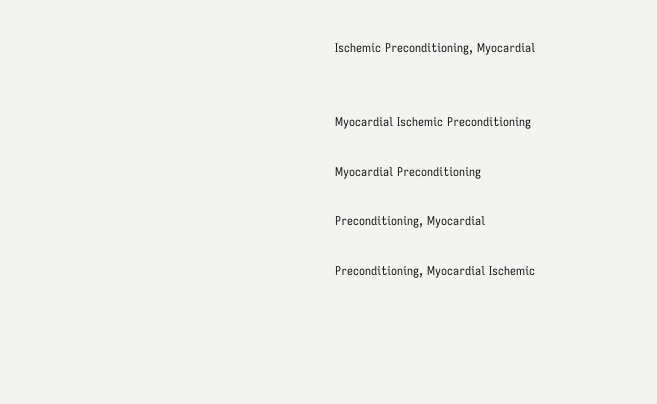Ischemic Preconditioning, Myocardial


Myocardial Ischemic Preconditioning

Myocardial Preconditioning

Preconditioning, Myocardial

Preconditioning, Myocardial Ischemic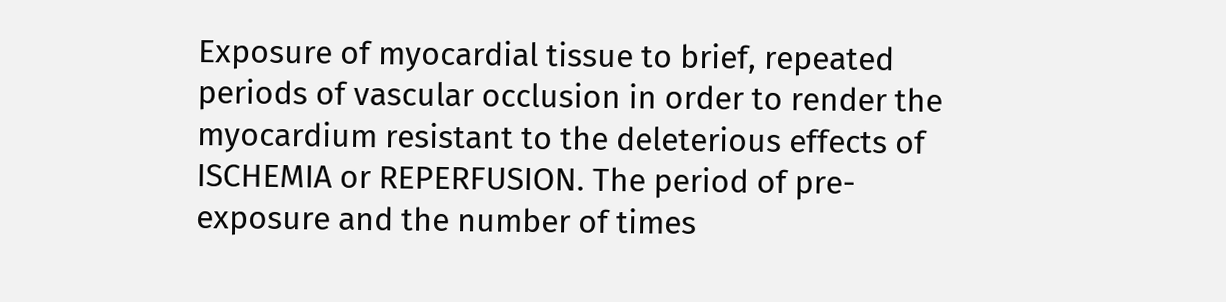Exposure of myocardial tissue to brief, repeated periods of vascular occlusion in order to render the myocardium resistant to the deleterious effects of ISCHEMIA or REPERFUSION. The period of pre-exposure and the number of times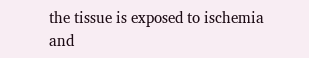the tissue is exposed to ischemia and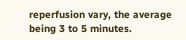reperfusion vary, the average being 3 to 5 minutes.